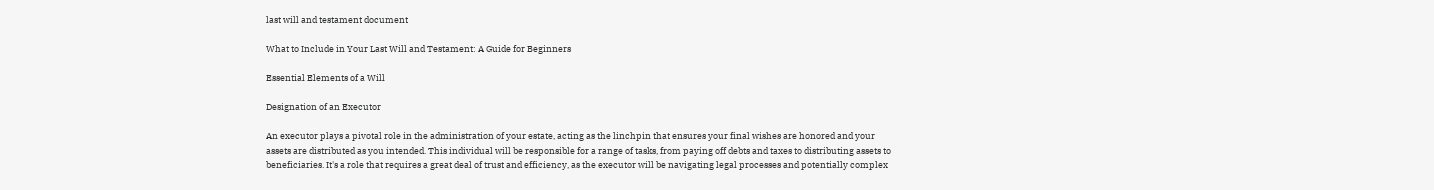last will and testament document

What to Include in Your Last Will and Testament: A Guide for Beginners

Essential Elements of a Will

Designation of an Executor

An executor plays a pivotal role in the administration of your estate, acting as the linchpin that ensures your final wishes are honored and your assets are distributed as you intended. This individual will be responsible for a range of tasks, from paying off debts and taxes to distributing assets to beneficiaries. It's a role that requires a great deal of trust and efficiency, as the executor will be navigating legal processes and potentially complex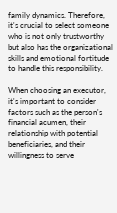family dynamics. Therefore, it's crucial to select someone who is not only trustworthy but also has the organizational skills and emotional fortitude to handle this responsibility.

When choosing an executor, it's important to consider factors such as the person's financial acumen, their relationship with potential beneficiaries, and their willingness to serve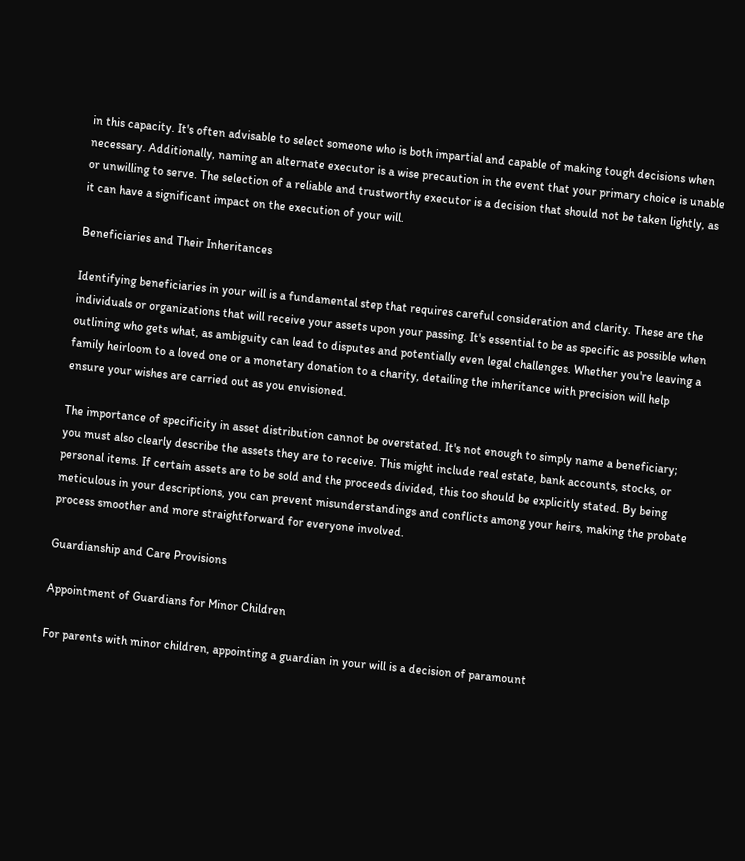in this capacity. It's often advisable to select someone who is both impartial and capable of making tough decisions when necessary. Additionally, naming an alternate executor is a wise precaution in the event that your primary choice is unable or unwilling to serve. The selection of a reliable and trustworthy executor is a decision that should not be taken lightly, as it can have a significant impact on the execution of your will.

Beneficiaries and Their Inheritances

Identifying beneficiaries in your will is a fundamental step that requires careful consideration and clarity. These are the individuals or organizations that will receive your assets upon your passing. It's essential to be as specific as possible when outlining who gets what, as ambiguity can lead to disputes and potentially even legal challenges. Whether you're leaving a family heirloom to a loved one or a monetary donation to a charity, detailing the inheritance with precision will help ensure your wishes are carried out as you envisioned.

The importance of specificity in asset distribution cannot be overstated. It's not enough to simply name a beneficiary; you must also clearly describe the assets they are to receive. This might include real estate, bank accounts, stocks, or personal items. If certain assets are to be sold and the proceeds divided, this too should be explicitly stated. By being meticulous in your descriptions, you can prevent misunderstandings and conflicts among your heirs, making the probate process smoother and more straightforward for everyone involved.

Guardianship and Care Provisions

Appointment of Guardians for Minor Children

For parents with minor children, appointing a guardian in your will is a decision of paramount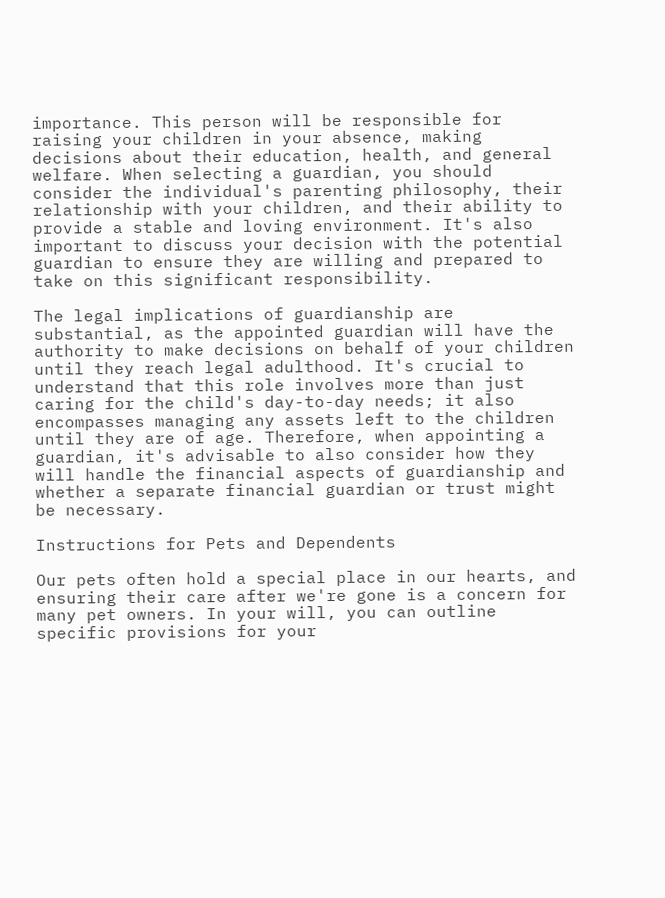importance. This person will be responsible for raising your children in your absence, making decisions about their education, health, and general welfare. When selecting a guardian, you should consider the individual's parenting philosophy, their relationship with your children, and their ability to provide a stable and loving environment. It's also important to discuss your decision with the potential guardian to ensure they are willing and prepared to take on this significant responsibility.

The legal implications of guardianship are substantial, as the appointed guardian will have the authority to make decisions on behalf of your children until they reach legal adulthood. It's crucial to understand that this role involves more than just caring for the child's day-to-day needs; it also encompasses managing any assets left to the children until they are of age. Therefore, when appointing a guardian, it's advisable to also consider how they will handle the financial aspects of guardianship and whether a separate financial guardian or trust might be necessary.

Instructions for Pets and Dependents

Our pets often hold a special place in our hearts, and ensuring their care after we're gone is a concern for many pet owners. In your will, you can outline specific provisions for your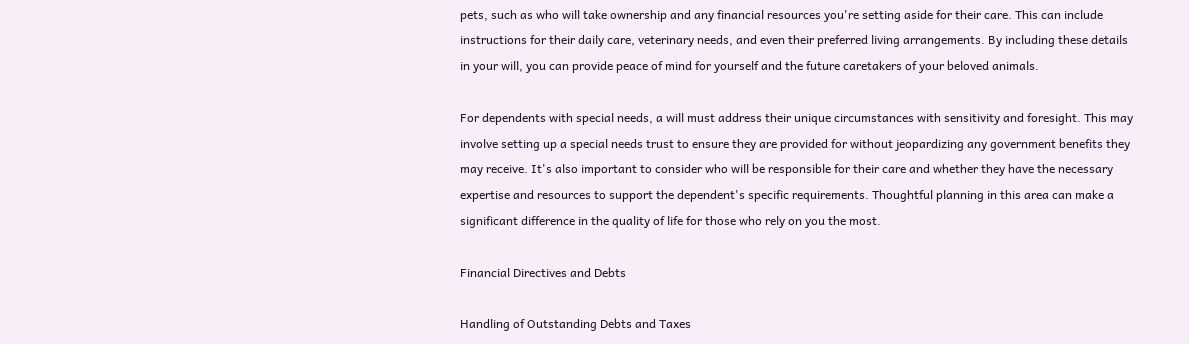pets, such as who will take ownership and any financial resources you're setting aside for their care. This can include instructions for their daily care, veterinary needs, and even their preferred living arrangements. By including these details in your will, you can provide peace of mind for yourself and the future caretakers of your beloved animals.

For dependents with special needs, a will must address their unique circumstances with sensitivity and foresight. This may involve setting up a special needs trust to ensure they are provided for without jeopardizing any government benefits they may receive. It's also important to consider who will be responsible for their care and whether they have the necessary expertise and resources to support the dependent's specific requirements. Thoughtful planning in this area can make a significant difference in the quality of life for those who rely on you the most.

Financial Directives and Debts

Handling of Outstanding Debts and Taxes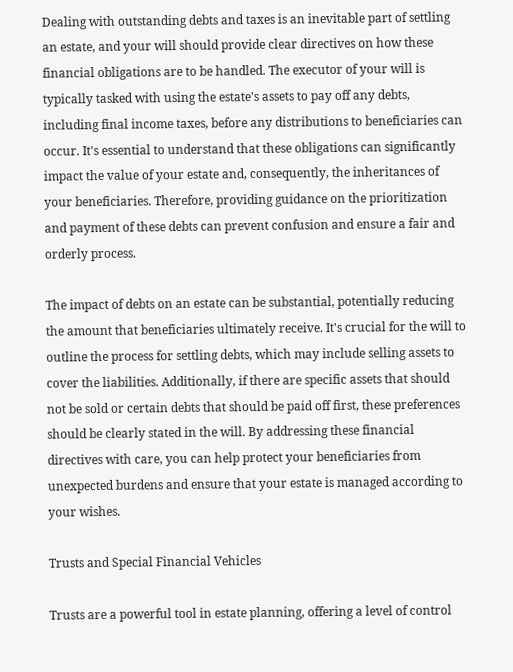Dealing with outstanding debts and taxes is an inevitable part of settling an estate, and your will should provide clear directives on how these financial obligations are to be handled. The executor of your will is typically tasked with using the estate's assets to pay off any debts, including final income taxes, before any distributions to beneficiaries can occur. It's essential to understand that these obligations can significantly impact the value of your estate and, consequently, the inheritances of your beneficiaries. Therefore, providing guidance on the prioritization and payment of these debts can prevent confusion and ensure a fair and orderly process.

The impact of debts on an estate can be substantial, potentially reducing the amount that beneficiaries ultimately receive. It's crucial for the will to outline the process for settling debts, which may include selling assets to cover the liabilities. Additionally, if there are specific assets that should not be sold or certain debts that should be paid off first, these preferences should be clearly stated in the will. By addressing these financial directives with care, you can help protect your beneficiaries from unexpected burdens and ensure that your estate is managed according to your wishes.

Trusts and Special Financial Vehicles

Trusts are a powerful tool in estate planning, offering a level of control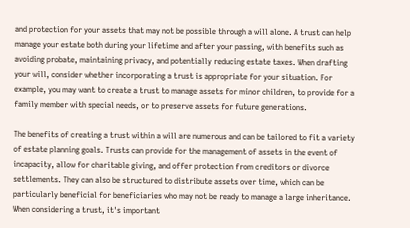and protection for your assets that may not be possible through a will alone. A trust can help manage your estate both during your lifetime and after your passing, with benefits such as avoiding probate, maintaining privacy, and potentially reducing estate taxes. When drafting your will, consider whether incorporating a trust is appropriate for your situation. For example, you may want to create a trust to manage assets for minor children, to provide for a family member with special needs, or to preserve assets for future generations.

The benefits of creating a trust within a will are numerous and can be tailored to fit a variety of estate planning goals. Trusts can provide for the management of assets in the event of incapacity, allow for charitable giving, and offer protection from creditors or divorce settlements. They can also be structured to distribute assets over time, which can be particularly beneficial for beneficiaries who may not be ready to manage a large inheritance. When considering a trust, it's important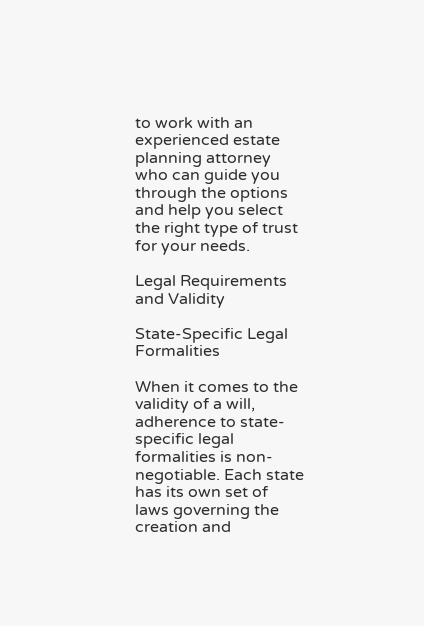to work with an experienced estate planning attorney who can guide you through the options and help you select the right type of trust for your needs.

Legal Requirements and Validity

State-Specific Legal Formalities

When it comes to the validity of a will, adherence to state-specific legal formalities is non-negotiable. Each state has its own set of laws governing the creation and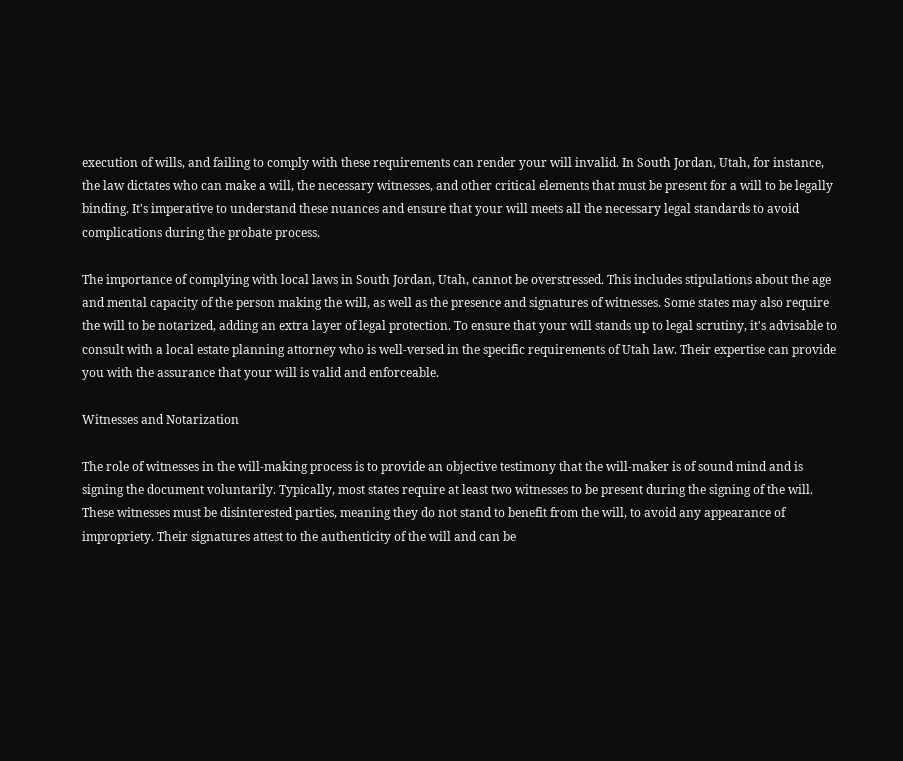execution of wills, and failing to comply with these requirements can render your will invalid. In South Jordan, Utah, for instance, the law dictates who can make a will, the necessary witnesses, and other critical elements that must be present for a will to be legally binding. It's imperative to understand these nuances and ensure that your will meets all the necessary legal standards to avoid complications during the probate process.

The importance of complying with local laws in South Jordan, Utah, cannot be overstressed. This includes stipulations about the age and mental capacity of the person making the will, as well as the presence and signatures of witnesses. Some states may also require the will to be notarized, adding an extra layer of legal protection. To ensure that your will stands up to legal scrutiny, it's advisable to consult with a local estate planning attorney who is well-versed in the specific requirements of Utah law. Their expertise can provide you with the assurance that your will is valid and enforceable.

Witnesses and Notarization

The role of witnesses in the will-making process is to provide an objective testimony that the will-maker is of sound mind and is signing the document voluntarily. Typically, most states require at least two witnesses to be present during the signing of the will. These witnesses must be disinterested parties, meaning they do not stand to benefit from the will, to avoid any appearance of impropriety. Their signatures attest to the authenticity of the will and can be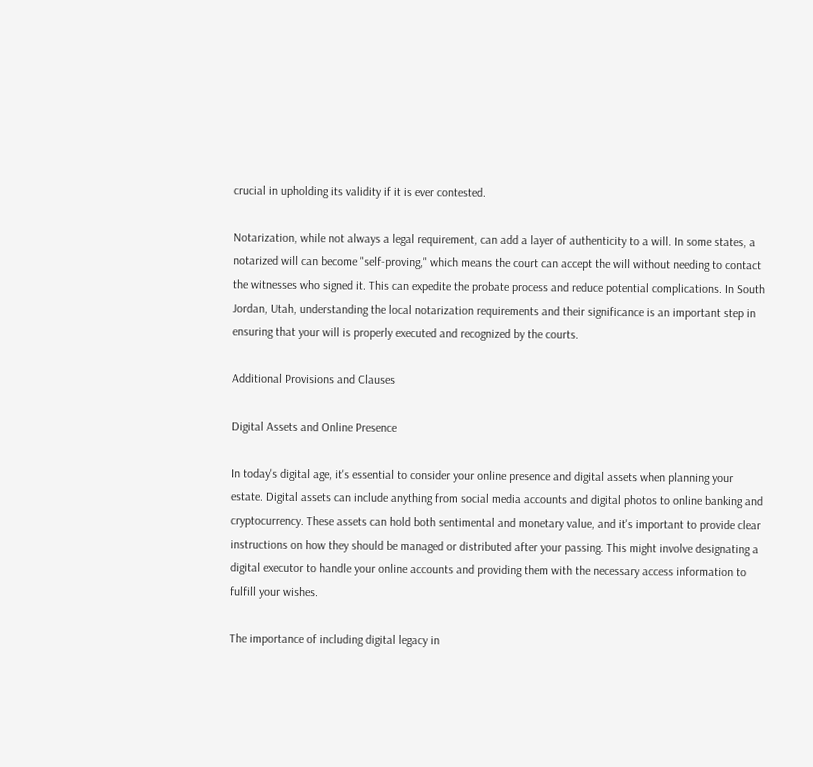crucial in upholding its validity if it is ever contested.

Notarization, while not always a legal requirement, can add a layer of authenticity to a will. In some states, a notarized will can become "self-proving," which means the court can accept the will without needing to contact the witnesses who signed it. This can expedite the probate process and reduce potential complications. In South Jordan, Utah, understanding the local notarization requirements and their significance is an important step in ensuring that your will is properly executed and recognized by the courts.

Additional Provisions and Clauses

Digital Assets and Online Presence

In today's digital age, it's essential to consider your online presence and digital assets when planning your estate. Digital assets can include anything from social media accounts and digital photos to online banking and cryptocurrency. These assets can hold both sentimental and monetary value, and it's important to provide clear instructions on how they should be managed or distributed after your passing. This might involve designating a digital executor to handle your online accounts and providing them with the necessary access information to fulfill your wishes.

The importance of including digital legacy in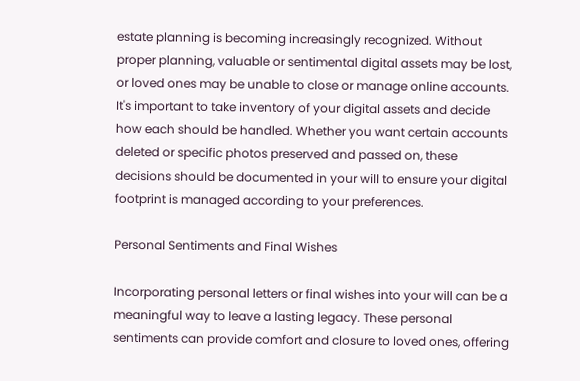estate planning is becoming increasingly recognized. Without proper planning, valuable or sentimental digital assets may be lost, or loved ones may be unable to close or manage online accounts. It's important to take inventory of your digital assets and decide how each should be handled. Whether you want certain accounts deleted or specific photos preserved and passed on, these decisions should be documented in your will to ensure your digital footprint is managed according to your preferences.

Personal Sentiments and Final Wishes

Incorporating personal letters or final wishes into your will can be a meaningful way to leave a lasting legacy. These personal sentiments can provide comfort and closure to loved ones, offering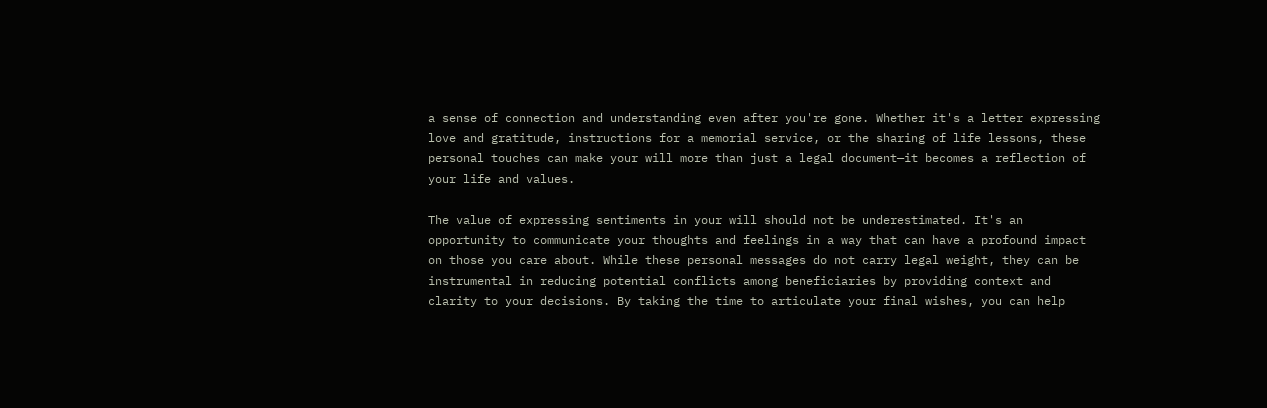a sense of connection and understanding even after you're gone. Whether it's a letter expressing love and gratitude, instructions for a memorial service, or the sharing of life lessons, these personal touches can make your will more than just a legal document—it becomes a reflection of your life and values.

The value of expressing sentiments in your will should not be underestimated. It's an opportunity to communicate your thoughts and feelings in a way that can have a profound impact on those you care about. While these personal messages do not carry legal weight, they can be instrumental in reducing potential conflicts among beneficiaries by providing context and clarity to your decisions. By taking the time to articulate your final wishes, you can help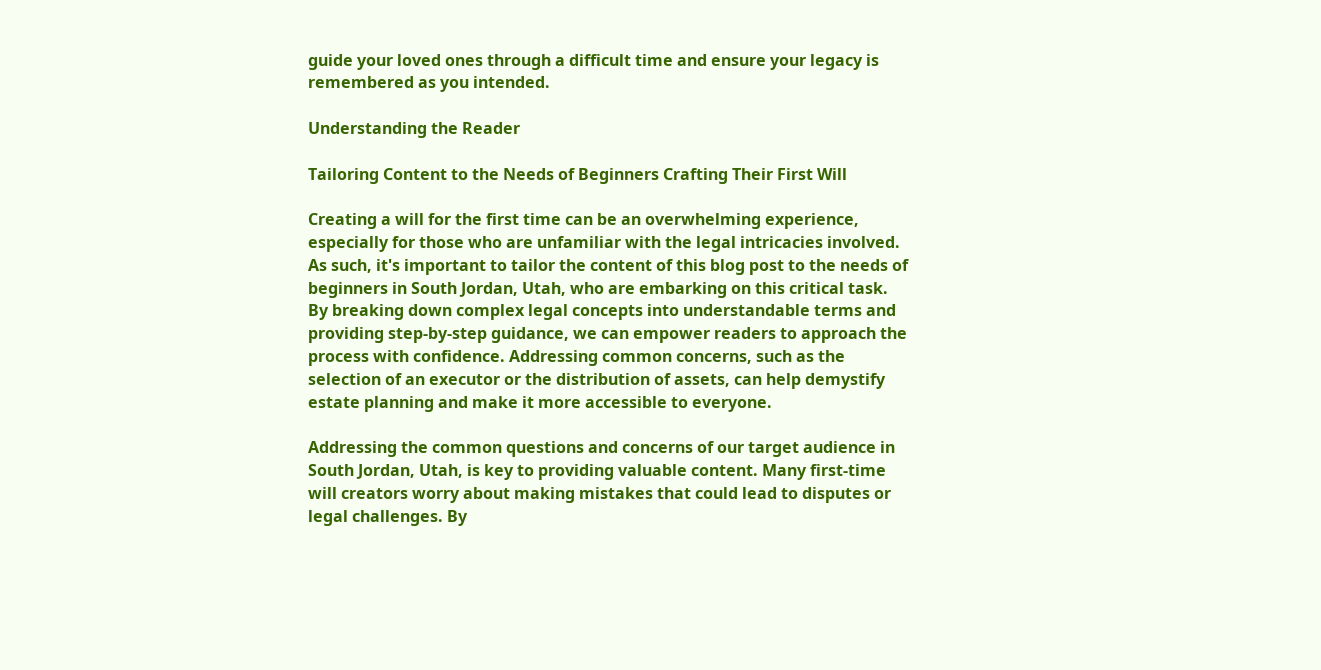guide your loved ones through a difficult time and ensure your legacy is remembered as you intended.

Understanding the Reader

Tailoring Content to the Needs of Beginners Crafting Their First Will

Creating a will for the first time can be an overwhelming experience, especially for those who are unfamiliar with the legal intricacies involved. As such, it's important to tailor the content of this blog post to the needs of beginners in South Jordan, Utah, who are embarking on this critical task. By breaking down complex legal concepts into understandable terms and providing step-by-step guidance, we can empower readers to approach the process with confidence. Addressing common concerns, such as the selection of an executor or the distribution of assets, can help demystify estate planning and make it more accessible to everyone.

Addressing the common questions and concerns of our target audience in South Jordan, Utah, is key to providing valuable content. Many first-time will creators worry about making mistakes that could lead to disputes or legal challenges. By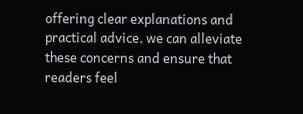offering clear explanations and practical advice, we can alleviate these concerns and ensure that readers feel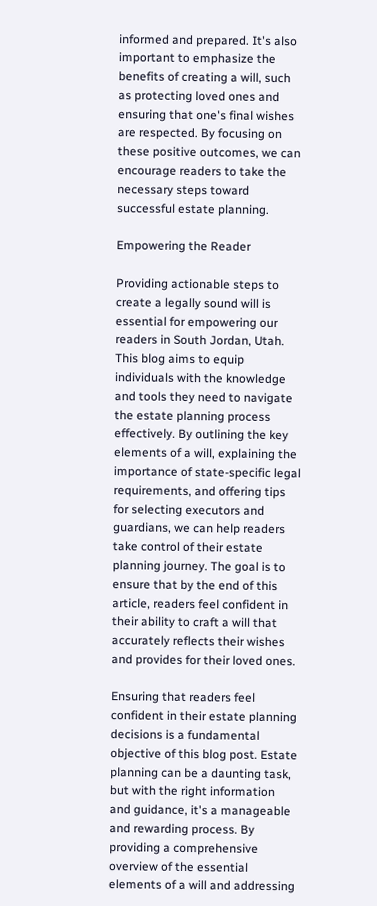informed and prepared. It's also important to emphasize the benefits of creating a will, such as protecting loved ones and ensuring that one's final wishes are respected. By focusing on these positive outcomes, we can encourage readers to take the necessary steps toward successful estate planning.

Empowering the Reader

Providing actionable steps to create a legally sound will is essential for empowering our readers in South Jordan, Utah. This blog aims to equip individuals with the knowledge and tools they need to navigate the estate planning process effectively. By outlining the key elements of a will, explaining the importance of state-specific legal requirements, and offering tips for selecting executors and guardians, we can help readers take control of their estate planning journey. The goal is to ensure that by the end of this article, readers feel confident in their ability to craft a will that accurately reflects their wishes and provides for their loved ones.

Ensuring that readers feel confident in their estate planning decisions is a fundamental objective of this blog post. Estate planning can be a daunting task, but with the right information and guidance, it's a manageable and rewarding process. By providing a comprehensive overview of the essential elements of a will and addressing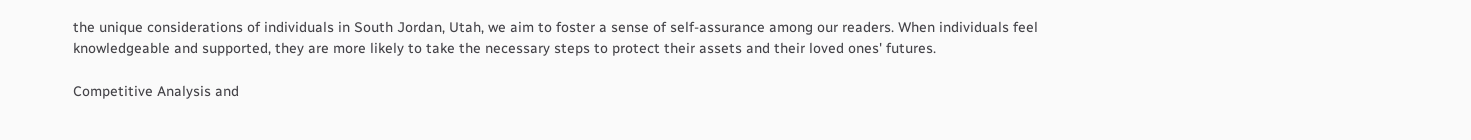the unique considerations of individuals in South Jordan, Utah, we aim to foster a sense of self-assurance among our readers. When individuals feel knowledgeable and supported, they are more likely to take the necessary steps to protect their assets and their loved ones' futures.

Competitive Analysis and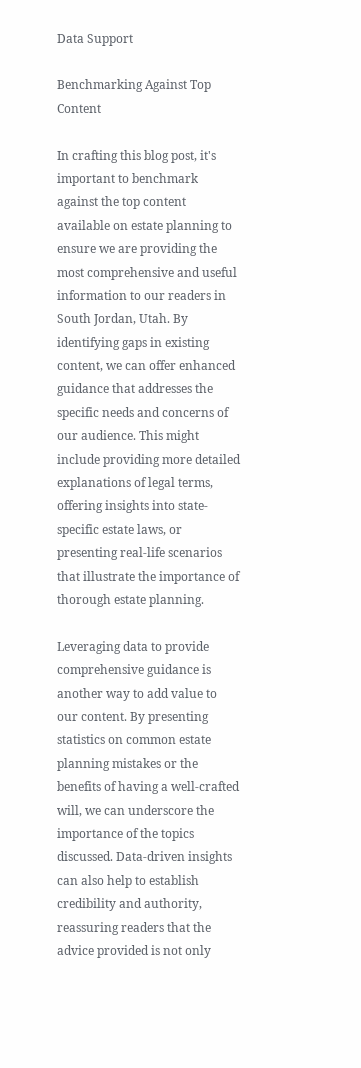Data Support

Benchmarking Against Top Content

In crafting this blog post, it's important to benchmark against the top content available on estate planning to ensure we are providing the most comprehensive and useful information to our readers in South Jordan, Utah. By identifying gaps in existing content, we can offer enhanced guidance that addresses the specific needs and concerns of our audience. This might include providing more detailed explanations of legal terms, offering insights into state-specific estate laws, or presenting real-life scenarios that illustrate the importance of thorough estate planning.

Leveraging data to provide comprehensive guidance is another way to add value to our content. By presenting statistics on common estate planning mistakes or the benefits of having a well-crafted will, we can underscore the importance of the topics discussed. Data-driven insights can also help to establish credibility and authority, reassuring readers that the advice provided is not only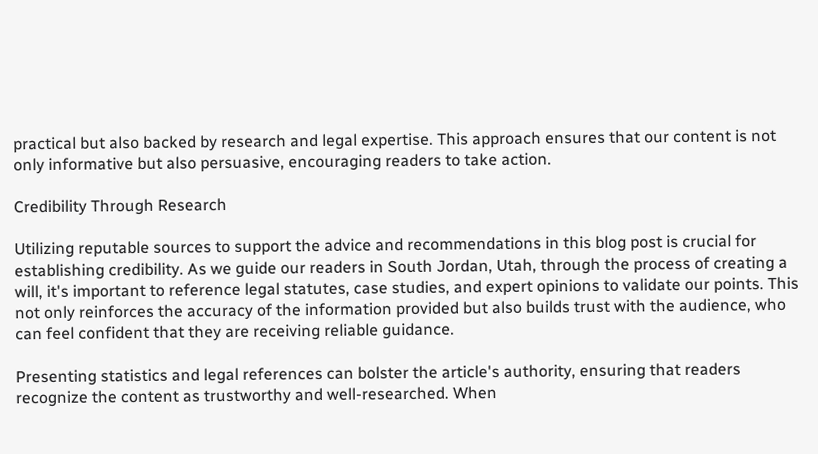practical but also backed by research and legal expertise. This approach ensures that our content is not only informative but also persuasive, encouraging readers to take action.

Credibility Through Research

Utilizing reputable sources to support the advice and recommendations in this blog post is crucial for establishing credibility. As we guide our readers in South Jordan, Utah, through the process of creating a will, it's important to reference legal statutes, case studies, and expert opinions to validate our points. This not only reinforces the accuracy of the information provided but also builds trust with the audience, who can feel confident that they are receiving reliable guidance.

Presenting statistics and legal references can bolster the article's authority, ensuring that readers recognize the content as trustworthy and well-researched. When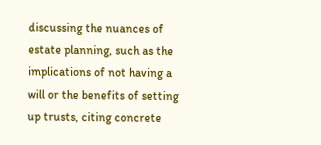discussing the nuances of estate planning, such as the implications of not having a will or the benefits of setting up trusts, citing concrete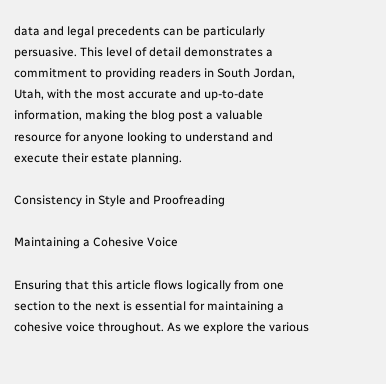data and legal precedents can be particularly persuasive. This level of detail demonstrates a commitment to providing readers in South Jordan, Utah, with the most accurate and up-to-date information, making the blog post a valuable resource for anyone looking to understand and execute their estate planning.

Consistency in Style and Proofreading

Maintaining a Cohesive Voice

Ensuring that this article flows logically from one section to the next is essential for maintaining a cohesive voice throughout. As we explore the various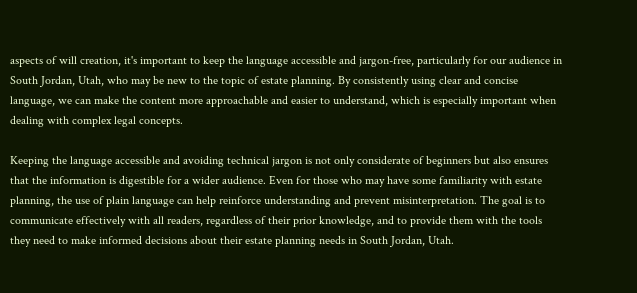aspects of will creation, it's important to keep the language accessible and jargon-free, particularly for our audience in South Jordan, Utah, who may be new to the topic of estate planning. By consistently using clear and concise language, we can make the content more approachable and easier to understand, which is especially important when dealing with complex legal concepts.

Keeping the language accessible and avoiding technical jargon is not only considerate of beginners but also ensures that the information is digestible for a wider audience. Even for those who may have some familiarity with estate planning, the use of plain language can help reinforce understanding and prevent misinterpretation. The goal is to communicate effectively with all readers, regardless of their prior knowledge, and to provide them with the tools they need to make informed decisions about their estate planning needs in South Jordan, Utah.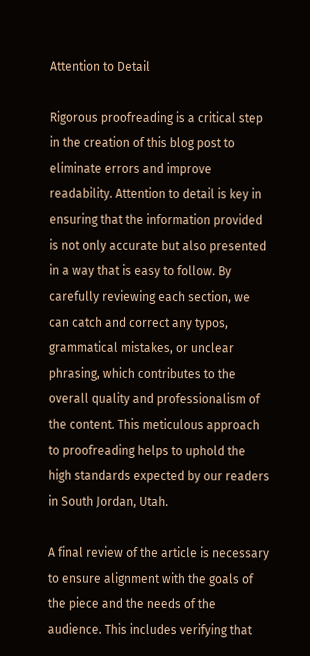Attention to Detail

Rigorous proofreading is a critical step in the creation of this blog post to eliminate errors and improve readability. Attention to detail is key in ensuring that the information provided is not only accurate but also presented in a way that is easy to follow. By carefully reviewing each section, we can catch and correct any typos, grammatical mistakes, or unclear phrasing, which contributes to the overall quality and professionalism of the content. This meticulous approach to proofreading helps to uphold the high standards expected by our readers in South Jordan, Utah.

A final review of the article is necessary to ensure alignment with the goals of the piece and the needs of the audience. This includes verifying that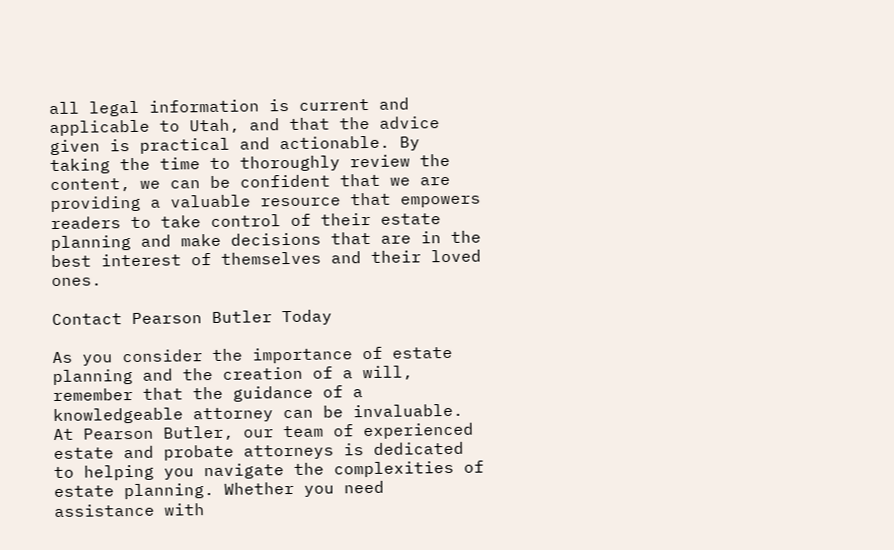all legal information is current and applicable to Utah, and that the advice given is practical and actionable. By taking the time to thoroughly review the content, we can be confident that we are providing a valuable resource that empowers readers to take control of their estate planning and make decisions that are in the best interest of themselves and their loved ones.

Contact Pearson Butler Today

As you consider the importance of estate planning and the creation of a will, remember that the guidance of a knowledgeable attorney can be invaluable. At Pearson Butler, our team of experienced estate and probate attorneys is dedicated to helping you navigate the complexities of estate planning. Whether you need assistance with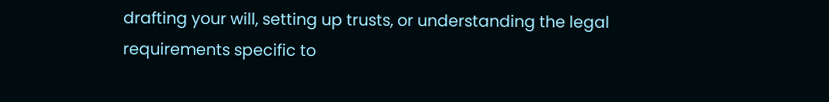drafting your will, setting up trusts, or understanding the legal requirements specific to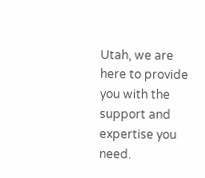Utah, we are here to provide you with the support and expertise you need.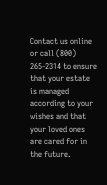Contact us online or call (800) 265-2314 to ensure that your estate is managed according to your wishes and that your loved ones are cared for in the future.